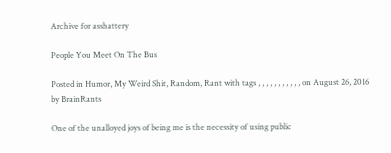Archive for asshattery

People You Meet On The Bus

Posted in Humor, My Weird Shit, Random, Rant with tags , , , , , , , , , , , on August 26, 2016 by BrainRants

One of the unalloyed joys of being me is the necessity of using public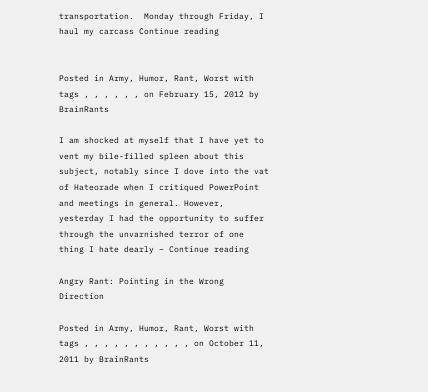transportation.  Monday through Friday, I haul my carcass Continue reading


Posted in Army, Humor, Rant, Worst with tags , , , , , , on February 15, 2012 by BrainRants

I am shocked at myself that I have yet to vent my bile-filled spleen about this subject, notably since I dove into the vat of Hateorade when I critiqued PowerPoint and meetings in general. However, yesterday I had the opportunity to suffer through the unvarnished terror of one thing I hate dearly – Continue reading

Angry Rant: Pointing in the Wrong Direction

Posted in Army, Humor, Rant, Worst with tags , , , , , , , , , , , on October 11, 2011 by BrainRants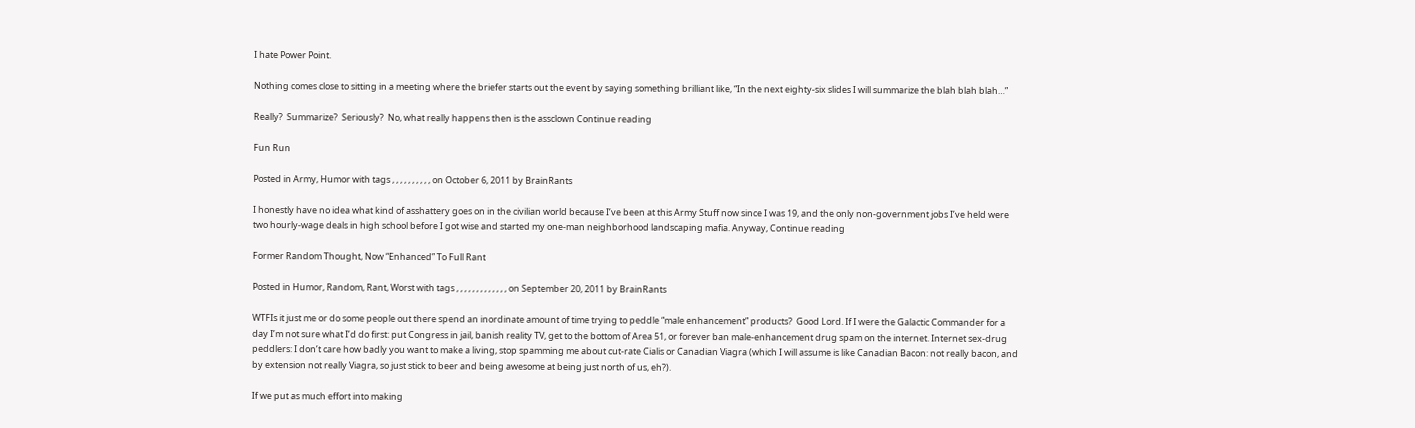I hate Power Point.

Nothing comes close to sitting in a meeting where the briefer starts out the event by saying something brilliant like, “In the next eighty-six slides I will summarize the blah blah blah…”

Really?  Summarize?  Seriously?  No, what really happens then is the assclown Continue reading

Fun Run

Posted in Army, Humor with tags , , , , , , , , , , on October 6, 2011 by BrainRants

I honestly have no idea what kind of asshattery goes on in the civilian world because I’ve been at this Army Stuff now since I was 19, and the only non-government jobs I’ve held were two hourly-wage deals in high school before I got wise and started my one-man neighborhood landscaping mafia. Anyway, Continue reading

Former Random Thought, Now “Enhanced” To Full Rant

Posted in Humor, Random, Rant, Worst with tags , , , , , , , , , , , , , on September 20, 2011 by BrainRants

WTFIs it just me or do some people out there spend an inordinate amount of time trying to peddle “male enhancement” products?  Good Lord. If I were the Galactic Commander for a day I’m not sure what I’d do first: put Congress in jail, banish reality TV, get to the bottom of Area 51, or forever ban male-enhancement drug spam on the internet. Internet sex-drug peddlers: I don’t care how badly you want to make a living, stop spamming me about cut-rate Cialis or Canadian Viagra (which I will assume is like Canadian Bacon: not really bacon, and by extension not really Viagra, so just stick to beer and being awesome at being just north of us, eh?).

If we put as much effort into making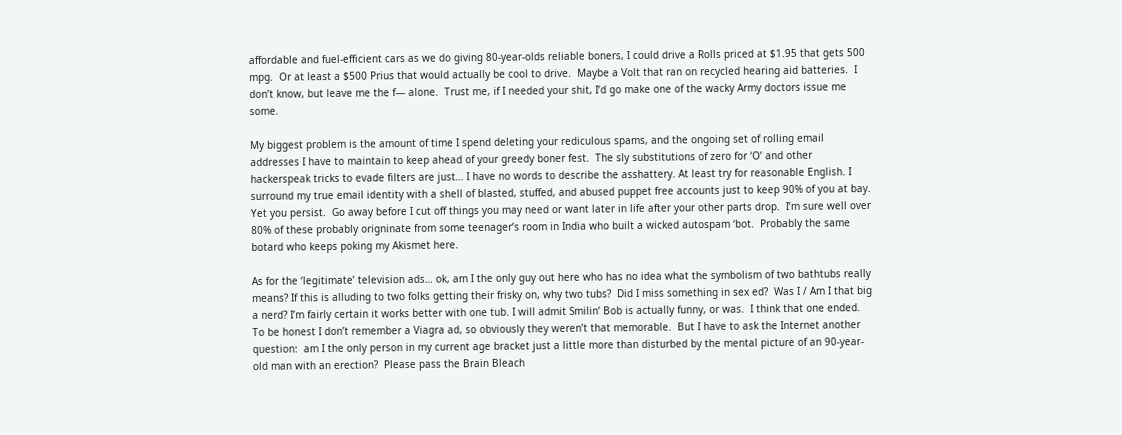affordable and fuel-efficient cars as we do giving 80-year-olds reliable boners, I could drive a Rolls priced at $1.95 that gets 500 mpg.  Or at least a $500 Prius that would actually be cool to drive.  Maybe a Volt that ran on recycled hearing aid batteries.  I don’t know, but leave me the f— alone.  Trust me, if I needed your shit, I’d go make one of the wacky Army doctors issue me some.

My biggest problem is the amount of time I spend deleting your rediculous spams, and the ongoing set of rolling email addresses I have to maintain to keep ahead of your greedy boner fest.  The sly substitutions of zero for ‘O’ and other hackerspeak tricks to evade filters are just… I have no words to describe the asshattery. At least try for reasonable English. I surround my true email identity with a shell of blasted, stuffed, and abused puppet free accounts just to keep 90% of you at bay.  Yet you persist.  Go away before I cut off things you may need or want later in life after your other parts drop.  I’m sure well over 80% of these probably origninate from some teenager’s room in India who built a wicked autospam ‘bot.  Probably the same botard who keeps poking my Akismet here.

As for the ‘legitimate’ television ads… ok, am I the only guy out here who has no idea what the symbolism of two bathtubs really means? If this is alluding to two folks getting their frisky on, why two tubs?  Did I miss something in sex ed?  Was I / Am I that big a nerd? I’m fairly certain it works better with one tub. I will admit Smilin’ Bob is actually funny, or was.  I think that one ended.  To be honest I don’t remember a Viagra ad, so obviously they weren’t that memorable.  But I have to ask the Internet another question:  am I the only person in my current age bracket just a little more than disturbed by the mental picture of an 90-year-old man with an erection?  Please pass the Brain Bleach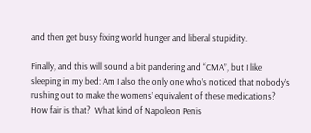and then get busy fixing world hunger and liberal stupidity.

Finally, and this will sound a bit pandering and “CMA”, but I like sleeping in my bed: Am I also the only one who’s noticed that nobody’s rushing out to make the womens’ equivalent of these medications?  How fair is that?  What kind of Napoleon Penis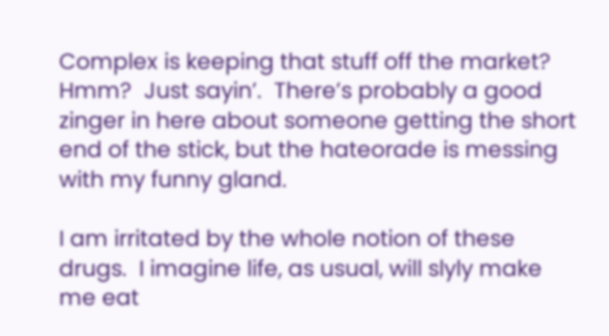Complex is keeping that stuff off the market?  Hmm?  Just sayin’.  There’s probably a good zinger in here about someone getting the short end of the stick, but the hateorade is messing with my funny gland.

I am irritated by the whole notion of these drugs.  I imagine life, as usual, will slyly make me eat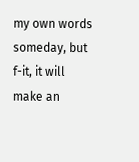my own words someday, but f-it, it will make an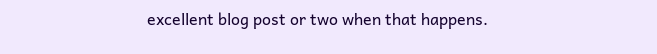excellent blog post or two when that happens.